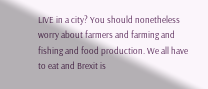LIVE in a city? You should nonetheless worry about farmers and farming and fishing and food production. We all have to eat and Brexit is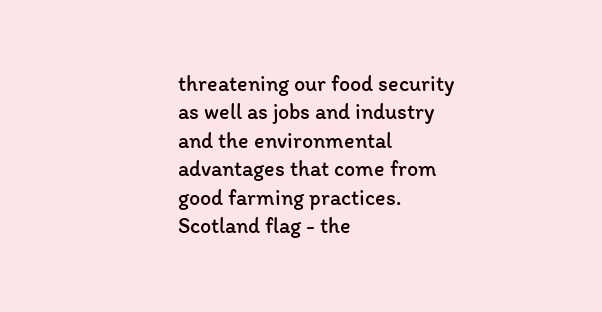threatening our food security as well as jobs and industry and the environmental advantages that come from good farming practices.
Scotland flag - the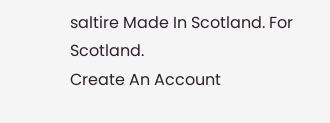saltire Made In Scotland. For Scotland.
Create An Account